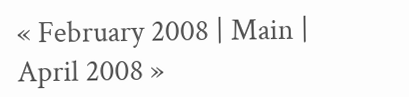« February 2008 | Main | April 2008 »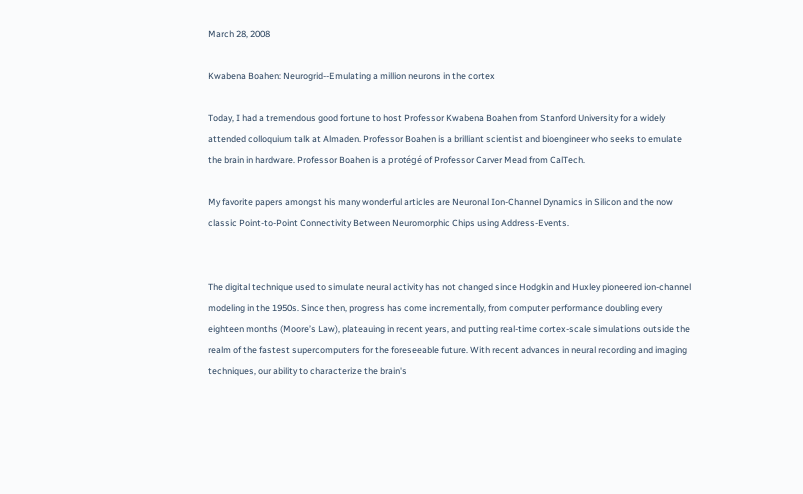March 28, 2008

Kwabena Boahen: Neurogrid--Emulating a million neurons in the cortex

Today, I had a tremendous good fortune to host Professor Kwabena Boahen from Stanford University for a widely attended colloquium talk at Almaden. Professor Boahen is a brilliant scientist and bioengineer who seeks to emulate the brain in hardware. Professor Boahen is a protégé of Professor Carver Mead from CalTech.

My favorite papers amongst his many wonderful articles are Neuronal Ion-Channel Dynamics in Silicon and the now classic Point-to-Point Connectivity Between Neuromorphic Chips using Address-Events.


The digital technique used to simulate neural activity has not changed since Hodgkin and Huxley pioneered ion-channel modeling in the 1950s. Since then, progress has come incrementally, from computer performance doubling every eighteen months (Moore’s Law), plateauing in recent years, and putting real-time cortex-scale simulations outside the realm of the fastest supercomputers for the foreseeable future. With recent advances in neural recording and imaging techniques, our ability to characterize the brain's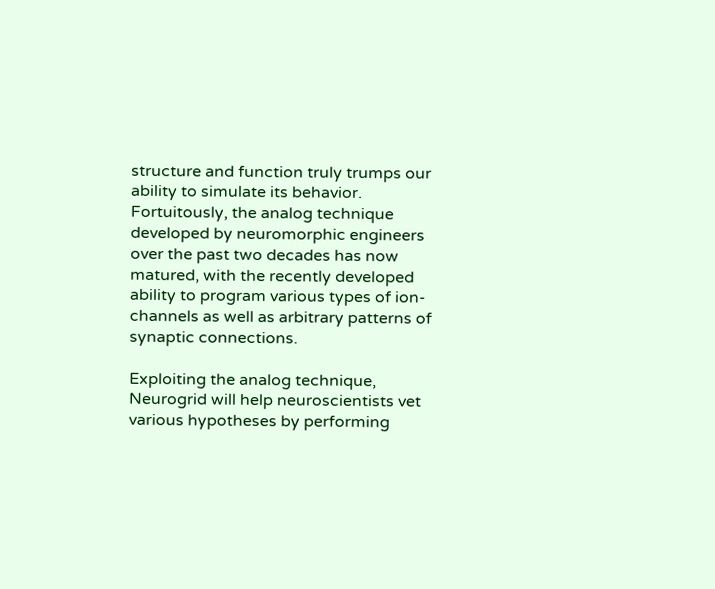structure and function truly trumps our ability to simulate its behavior. Fortuitously, the analog technique developed by neuromorphic engineers over the past two decades has now matured, with the recently developed ability to program various types of ion-channels as well as arbitrary patterns of synaptic connections.

Exploiting the analog technique, Neurogrid will help neuroscientists vet various hypotheses by performing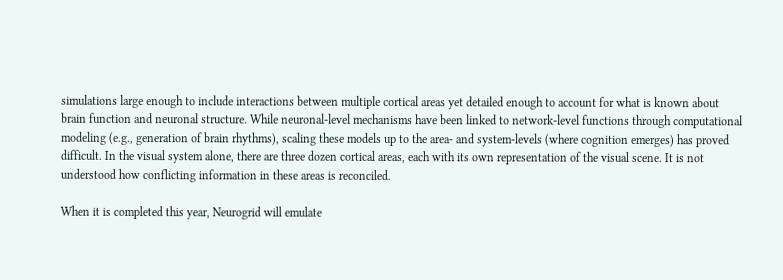simulations large enough to include interactions between multiple cortical areas yet detailed enough to account for what is known about brain function and neuronal structure. While neuronal-level mechanisms have been linked to network-level functions through computational modeling (e.g., generation of brain rhythms), scaling these models up to the area- and system-levels (where cognition emerges) has proved difficult. In the visual system alone, there are three dozen cortical areas, each with its own representation of the visual scene. It is not understood how conflicting information in these areas is reconciled.

When it is completed this year, Neurogrid will emulate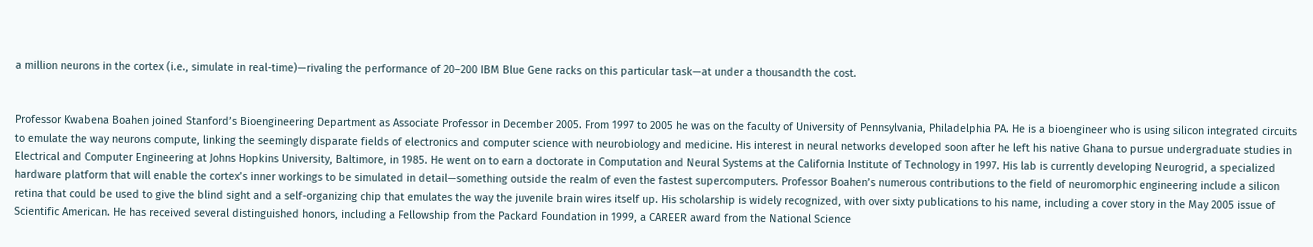a million neurons in the cortex (i.e., simulate in real-time)—rivaling the performance of 20–200 IBM Blue Gene racks on this particular task—at under a thousandth the cost.


Professor Kwabena Boahen joined Stanford’s Bioengineering Department as Associate Professor in December 2005. From 1997 to 2005 he was on the faculty of University of Pennsylvania, Philadelphia PA. He is a bioengineer who is using silicon integrated circuits to emulate the way neurons compute, linking the seemingly disparate fields of electronics and computer science with neurobiology and medicine. His interest in neural networks developed soon after he left his native Ghana to pursue undergraduate studies in Electrical and Computer Engineering at Johns Hopkins University, Baltimore, in 1985. He went on to earn a doctorate in Computation and Neural Systems at the California Institute of Technology in 1997. His lab is currently developing Neurogrid, a specialized hardware platform that will enable the cortex’s inner workings to be simulated in detail—something outside the realm of even the fastest supercomputers. Professor Boahen’s numerous contributions to the field of neuromorphic engineering include a silicon retina that could be used to give the blind sight and a self-organizing chip that emulates the way the juvenile brain wires itself up. His scholarship is widely recognized, with over sixty publications to his name, including a cover story in the May 2005 issue of Scientific American. He has received several distinguished honors, including a Fellowship from the Packard Foundation in 1999, a CAREER award from the National Science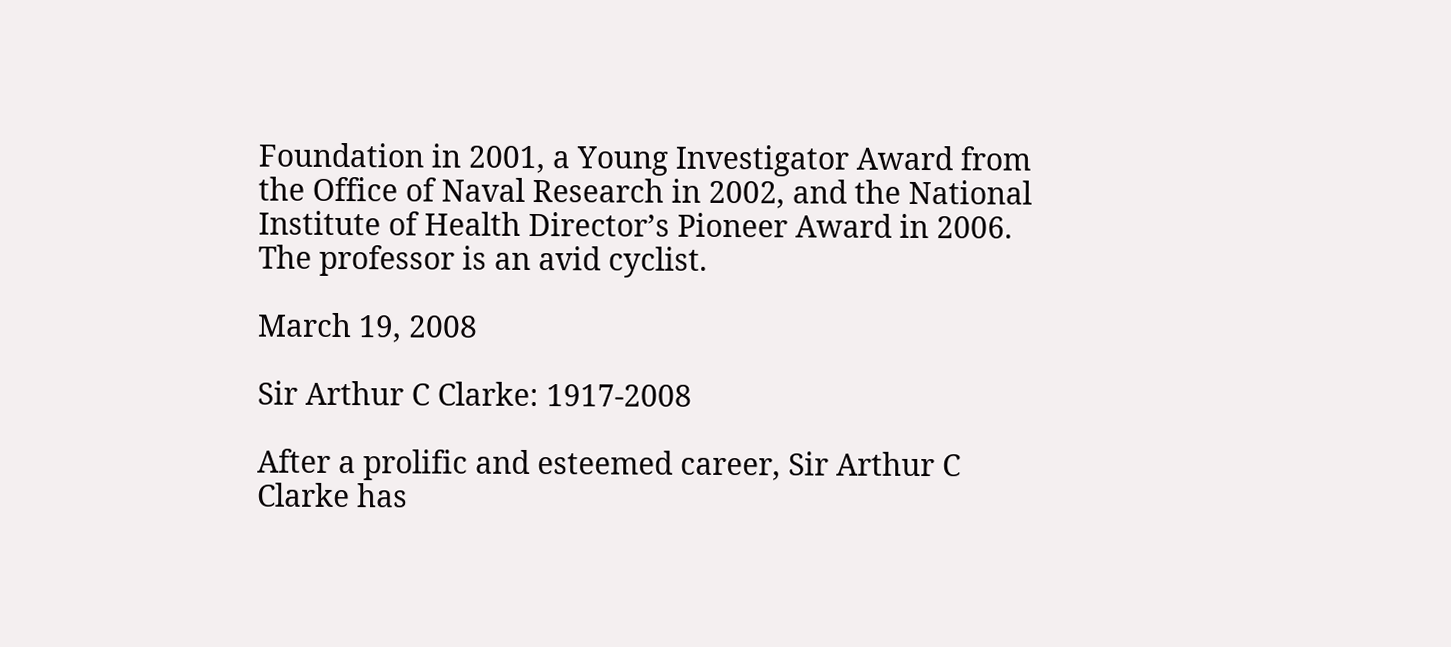Foundation in 2001, a Young Investigator Award from the Office of Naval Research in 2002, and the National Institute of Health Director’s Pioneer Award in 2006. The professor is an avid cyclist.

March 19, 2008

Sir Arthur C Clarke: 1917-2008

After a prolific and esteemed career, Sir Arthur C Clarke has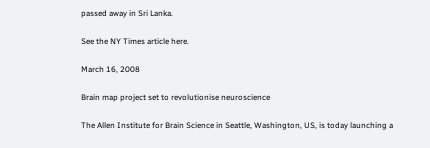passed away in Sri Lanka.

See the NY Times article here.

March 16, 2008

Brain map project set to revolutionise neuroscience

The Allen Institute for Brain Science in Seattle, Washington, US, is today launching a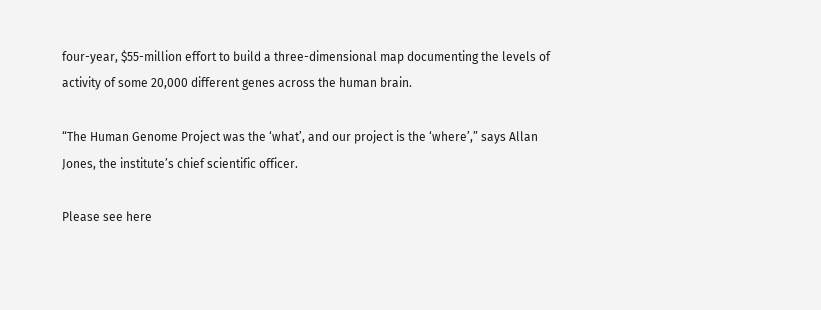four-year, $55-million effort to build a three-dimensional map documenting the levels of activity of some 20,000 different genes across the human brain.

“The Human Genome Project was the ‘what’, and our project is the ‘where’,” says Allan Jones, the institute’s chief scientific officer.

Please see here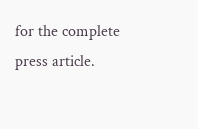for the complete press article.